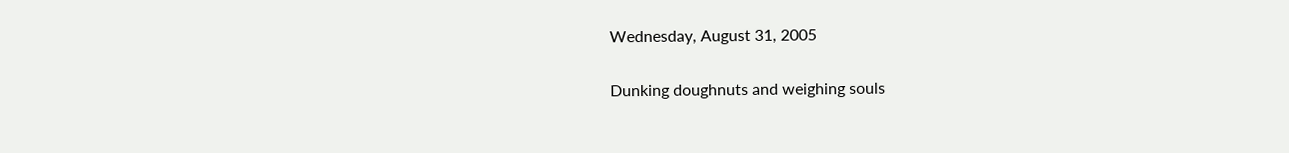Wednesday, August 31, 2005

Dunking doughnuts and weighing souls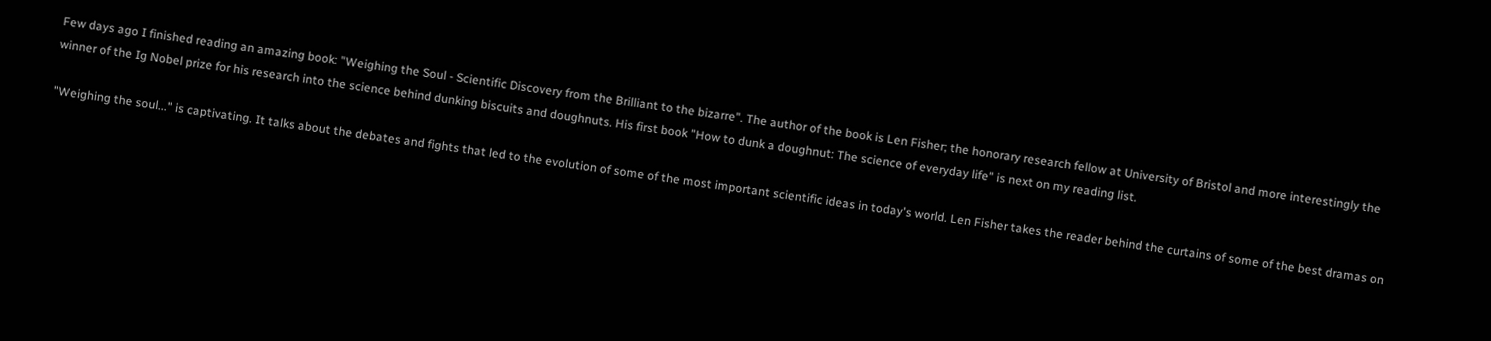Few days ago I finished reading an amazing book: "Weighing the Soul - Scientific Discovery from the Brilliant to the bizarre". The author of the book is Len Fisher; the honorary research fellow at University of Bristol and more interestingly the winner of the Ig Nobel prize for his research into the science behind dunking biscuits and doughnuts. His first book "How to dunk a doughnut: The science of everyday life" is next on my reading list.

"Weighing the soul..." is captivating. It talks about the debates and fights that led to the evolution of some of the most important scientific ideas in today's world. Len Fisher takes the reader behind the curtains of some of the best dramas on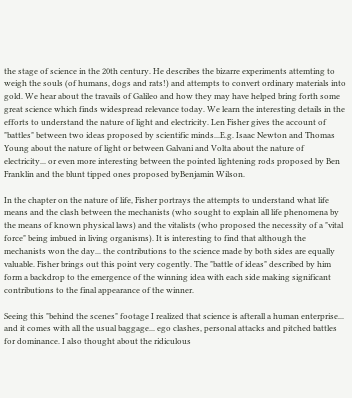the stage of science in the 20th century. He describes the bizarre experiments attemting to weigh the souls (of humans, dogs and rats!) and attempts to convert ordinary materials into gold. We hear about the travails of Galileo and how they may have helped bring forth some great science which finds widespread relevance today. We learn the interesting details in the efforts to understand the nature of light and electricity. Len Fisher gives the account of "battles" between two ideas proposed by scientific minds...E.g. Isaac Newton and Thomas Young about the nature of light or between Galvani and Volta about the nature of electricity... or even more interesting between the pointed lightening rods proposed by Ben Franklin and the blunt tipped ones proposed byBenjamin Wilson.

In the chapter on the nature of life, Fisher portrays the attempts to understand what life means and the clash between the mechanists (who sought to explain all life phenomena by the means of known physical laws) and the vitalists (who proposed the necessity of a "vital force" being imbued in living organisms). It is interesting to find that although the mechanists won the day... the contributions to the science made by both sides are equally valuable. Fisher brings out this point very cogently. The "battle of ideas" described by him form a backdrop to the emergence of the winning idea with each side making significant contributions to the final appearance of the winner.

Seeing this "behind the scenes" footage I realized that science is afterall a human enterprise... and it comes with all the usual baggage... ego clashes, personal attacks and pitched battles for dominance. I also thought about the ridiculous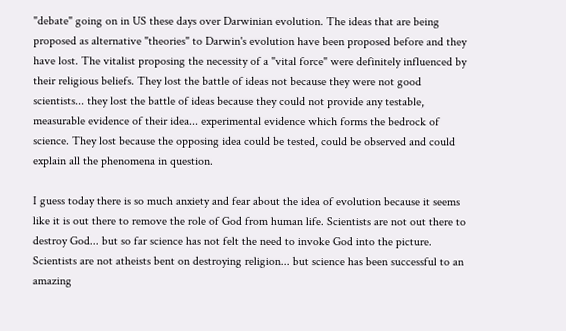"debate" going on in US these days over Darwinian evolution. The ideas that are being proposed as alternative "theories" to Darwin's evolution have been proposed before and they have lost. The vitalist proposing the necessity of a "vital force" were definitely influenced by their religious beliefs. They lost the battle of ideas not because they were not good scientists... they lost the battle of ideas because they could not provide any testable, measurable evidence of their idea... experimental evidence which forms the bedrock of science. They lost because the opposing idea could be tested, could be observed and could explain all the phenomena in question.

I guess today there is so much anxiety and fear about the idea of evolution because it seems like it is out there to remove the role of God from human life. Scientists are not out there to destroy God... but so far science has not felt the need to invoke God into the picture. Scientists are not atheists bent on destroying religion... but science has been successful to an amazing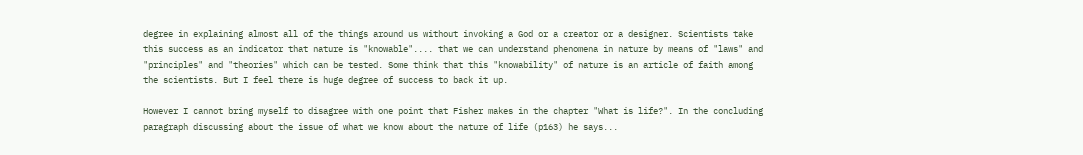degree in explaining almost all of the things around us without invoking a God or a creator or a designer. Scientists take this success as an indicator that nature is "knowable".... that we can understand phenomena in nature by means of "laws" and "principles" and "theories" which can be tested. Some think that this "knowability" of nature is an article of faith among the scientists. But I feel there is huge degree of success to back it up.

However I cannot bring myself to disagree with one point that Fisher makes in the chapter "What is life?". In the concluding paragraph discussing about the issue of what we know about the nature of life (p163) he says...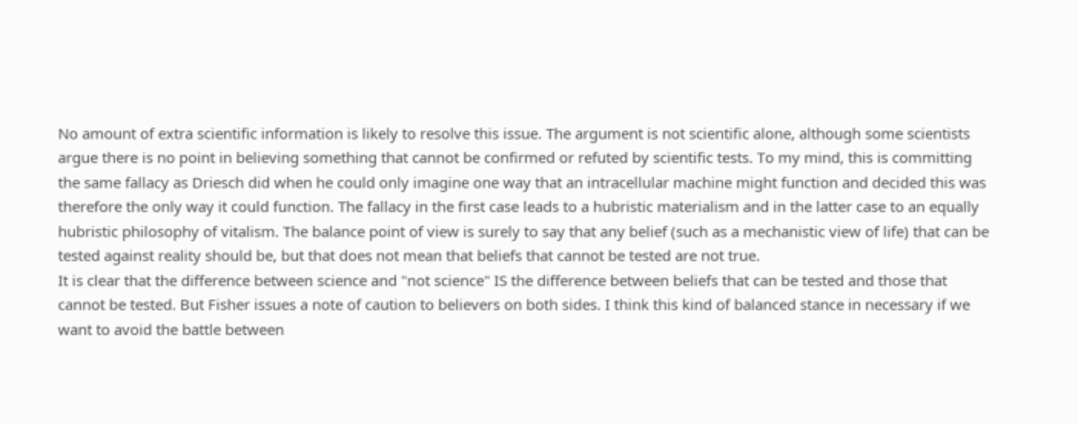No amount of extra scientific information is likely to resolve this issue. The argument is not scientific alone, although some scientists argue there is no point in believing something that cannot be confirmed or refuted by scientific tests. To my mind, this is committing the same fallacy as Driesch did when he could only imagine one way that an intracellular machine might function and decided this was therefore the only way it could function. The fallacy in the first case leads to a hubristic materialism and in the latter case to an equally hubristic philosophy of vitalism. The balance point of view is surely to say that any belief (such as a mechanistic view of life) that can be tested against reality should be, but that does not mean that beliefs that cannot be tested are not true.
It is clear that the difference between science and "not science" IS the difference between beliefs that can be tested and those that cannot be tested. But Fisher issues a note of caution to believers on both sides. I think this kind of balanced stance in necessary if we want to avoid the battle between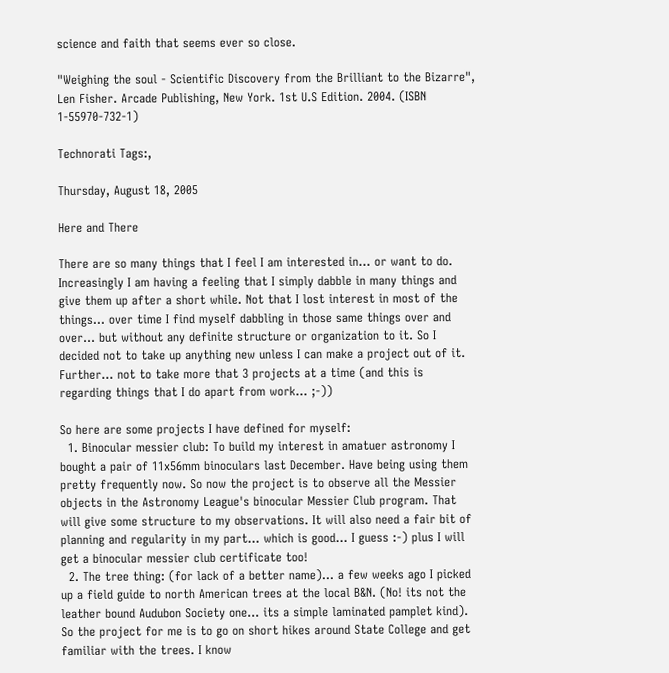science and faith that seems ever so close.

"Weighing the soul - Scientific Discovery from the Brilliant to the Bizarre", Len Fisher. Arcade Publishing, New York. 1st U.S Edition. 2004. (ISBN 1-55970-732-1)

Technorati Tags:,

Thursday, August 18, 2005

Here and There

There are so many things that I feel I am interested in... or want to do. Increasingly I am having a feeling that I simply dabble in many things and give them up after a short while. Not that I lost interest in most of the things... over time I find myself dabbling in those same things over and over... but without any definite structure or organization to it. So I decided not to take up anything new unless I can make a project out of it. Further... not to take more that 3 projects at a time (and this is regarding things that I do apart from work... ;-))

So here are some projects I have defined for myself:
  1. Binocular messier club: To build my interest in amatuer astronomy I bought a pair of 11x56mm binoculars last December. Have being using them pretty frequently now. So now the project is to observe all the Messier objects in the Astronomy League's binocular Messier Club program. That will give some structure to my observations. It will also need a fair bit of planning and regularity in my part... which is good... I guess :-) plus I will get a binocular messier club certificate too!
  2. The tree thing: (for lack of a better name)... a few weeks ago I picked up a field guide to north American trees at the local B&N. (No! its not the leather bound Audubon Society one... its a simple laminated pamplet kind). So the project for me is to go on short hikes around State College and get familiar with the trees. I know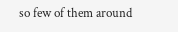so few of them around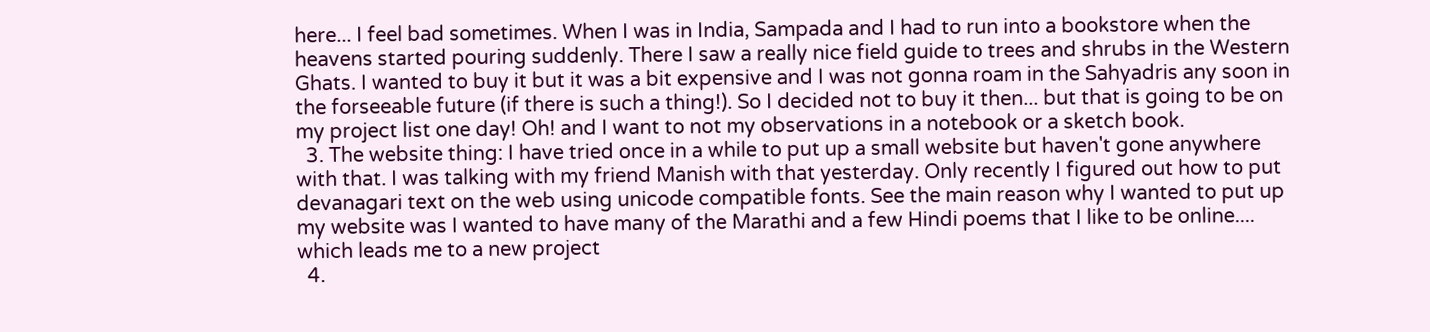here... I feel bad sometimes. When I was in India, Sampada and I had to run into a bookstore when the heavens started pouring suddenly. There I saw a really nice field guide to trees and shrubs in the Western Ghats. I wanted to buy it but it was a bit expensive and I was not gonna roam in the Sahyadris any soon in the forseeable future (if there is such a thing!). So I decided not to buy it then... but that is going to be on my project list one day! Oh! and I want to not my observations in a notebook or a sketch book.
  3. The website thing: I have tried once in a while to put up a small website but haven't gone anywhere with that. I was talking with my friend Manish with that yesterday. Only recently I figured out how to put devanagari text on the web using unicode compatible fonts. See the main reason why I wanted to put up my website was I wanted to have many of the Marathi and a few Hindi poems that I like to be online.... which leads me to a new project
  4.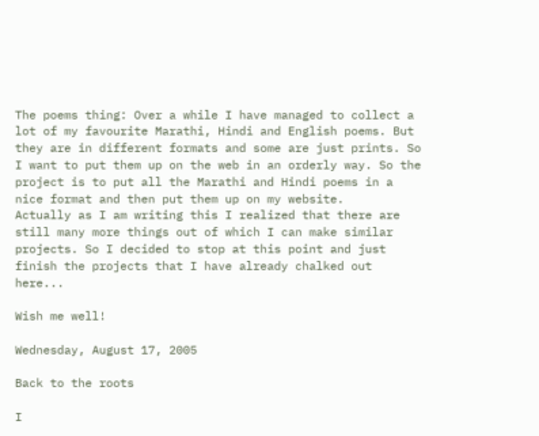The poems thing: Over a while I have managed to collect a lot of my favourite Marathi, Hindi and English poems. But they are in different formats and some are just prints. So I want to put them up on the web in an orderly way. So the project is to put all the Marathi and Hindi poems in a nice format and then put them up on my website.
Actually as I am writing this I realized that there are still many more things out of which I can make similar projects. So I decided to stop at this point and just finish the projects that I have already chalked out here...

Wish me well!

Wednesday, August 17, 2005

Back to the roots

I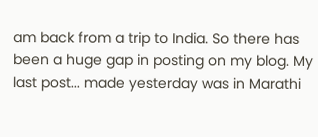am back from a trip to India. So there has been a huge gap in posting on my blog. My last post... made yesterday was in Marathi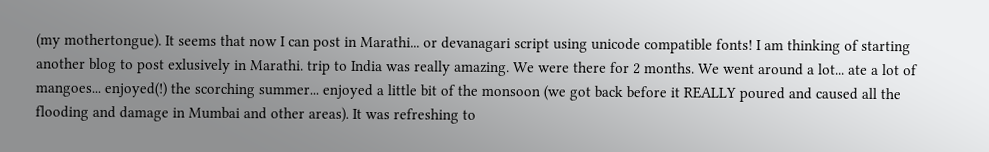(my mothertongue). It seems that now I can post in Marathi... or devanagari script using unicode compatible fonts! I am thinking of starting another blog to post exlusively in Marathi. trip to India was really amazing. We were there for 2 months. We went around a lot... ate a lot of mangoes... enjoyed(!) the scorching summer... enjoyed a little bit of the monsoon (we got back before it REALLY poured and caused all the flooding and damage in Mumbai and other areas). It was refreshing to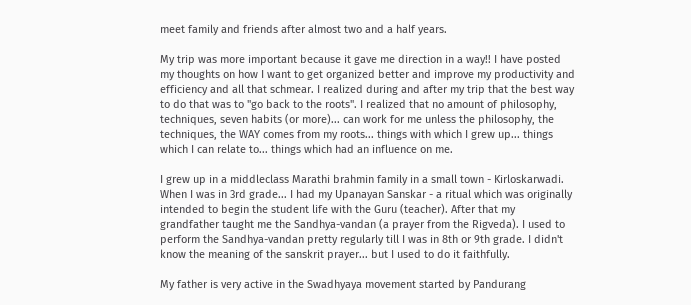meet family and friends after almost two and a half years.

My trip was more important because it gave me direction in a way!! I have posted my thoughts on how I want to get organized better and improve my productivity and efficiency and all that schmear. I realized during and after my trip that the best way to do that was to "go back to the roots". I realized that no amount of philosophy, techniques, seven habits (or more)... can work for me unless the philosophy, the techniques, the WAY comes from my roots... things with which I grew up... things which I can relate to... things which had an influence on me.

I grew up in a middleclass Marathi brahmin family in a small town - Kirloskarwadi. When I was in 3rd grade... I had my Upanayan Sanskar - a ritual which was originally intended to begin the student life with the Guru (teacher). After that my grandfather taught me the Sandhya-vandan (a prayer from the Rigveda). I used to perform the Sandhya-vandan pretty regularly till I was in 8th or 9th grade. I didn't know the meaning of the sanskrit prayer... but I used to do it faithfully.

My father is very active in the Swadhyaya movement started by Pandurang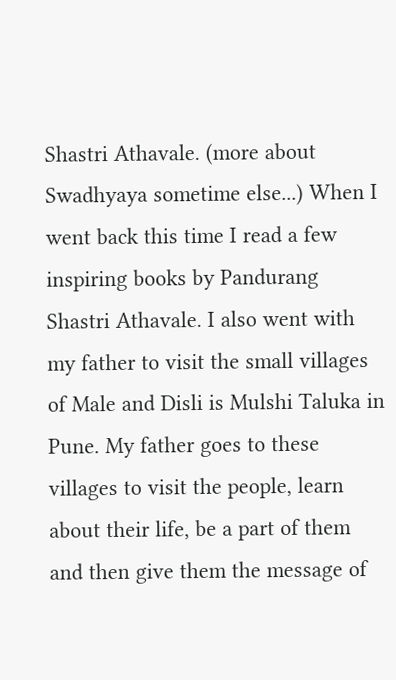Shastri Athavale. (more about Swadhyaya sometime else...) When I went back this time I read a few inspiring books by Pandurang Shastri Athavale. I also went with my father to visit the small villages of Male and Disli is Mulshi Taluka in Pune. My father goes to these villages to visit the people, learn about their life, be a part of them and then give them the message of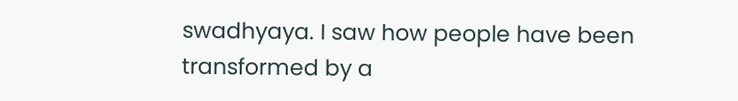swadhyaya. I saw how people have been transformed by a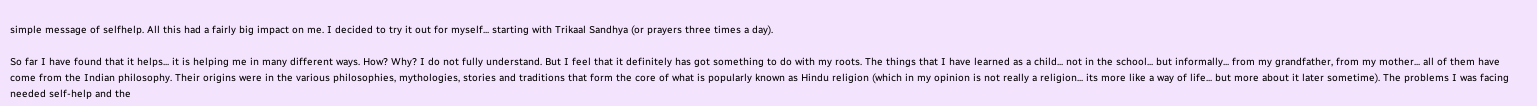simple message of selfhelp. All this had a fairly big impact on me. I decided to try it out for myself... starting with Trikaal Sandhya (or prayers three times a day).

So far I have found that it helps... it is helping me in many different ways. How? Why? I do not fully understand. But I feel that it definitely has got something to do with my roots. The things that I have learned as a child... not in the school... but informally... from my grandfather, from my mother... all of them have come from the Indian philosophy. Their origins were in the various philosophies, mythologies, stories and traditions that form the core of what is popularly known as Hindu religion (which in my opinion is not really a religion... its more like a way of life... but more about it later sometime). The problems I was facing needed self-help and the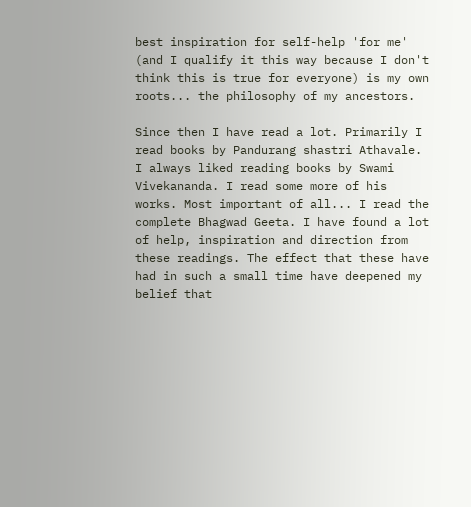best inspiration for self-help 'for me' (and I qualify it this way because I don't think this is true for everyone) is my own roots... the philosophy of my ancestors.

Since then I have read a lot. Primarily I read books by Pandurang shastri Athavale. I always liked reading books by Swami Vivekananda. I read some more of his works. Most important of all... I read the complete Bhagwad Geeta. I have found a lot of help, inspiration and direction from these readings. The effect that these have had in such a small time have deepened my belief that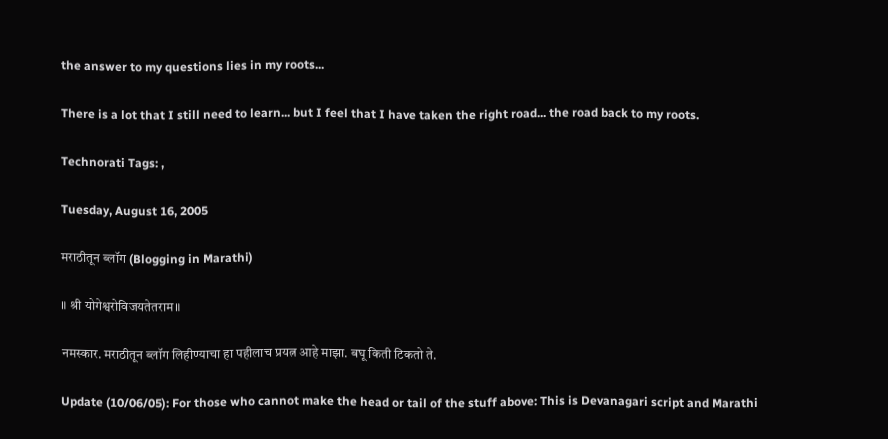the answer to my questions lies in my roots...

There is a lot that I still need to learn... but I feel that I have taken the right road... the road back to my roots.

Technorati Tags: ,

Tuesday, August 16, 2005

मराठीतून ब्लॉग (Blogging in Marathi)

॥ श्री योगेश्वरोविजयतेतराम॥

नमस्कार. मराठीतून ब्लॉग लिहीण्याचा हा पहीलाच प्रयत्न आहे माझा. बघू किती टिकतो ते.

Update (10/06/05): For those who cannot make the head or tail of the stuff above: This is Devanagari script and Marathi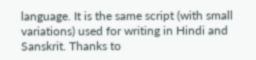language. It is the same script (with small variations) used for writing in Hindi and Sanskrit. Thanks to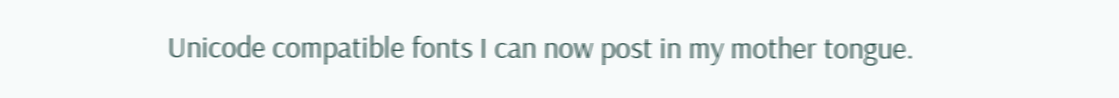Unicode compatible fonts I can now post in my mother tongue.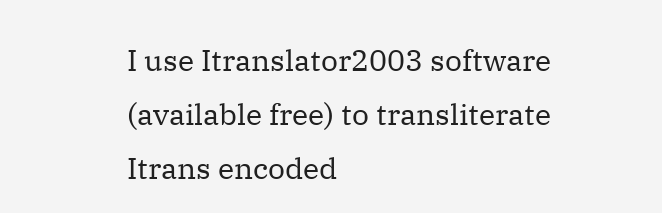I use Itranslator2003 software (available free) to transliterate Itrans encoded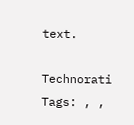text.

Technorati Tags: , ,